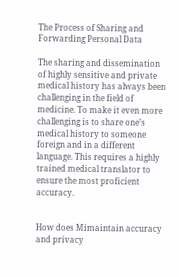The Process of Sharing and Forwarding Personal Data

The sharing and dissemination of highly sensitive and private medical history has always been challenging in the field of medicine. To make it even more challenging is to share one’s medical history to someone foreign and in a different language. This requires a highly trained medical translator to ensure the most proficient accuracy.


How does Mimaintain accuracy and privacy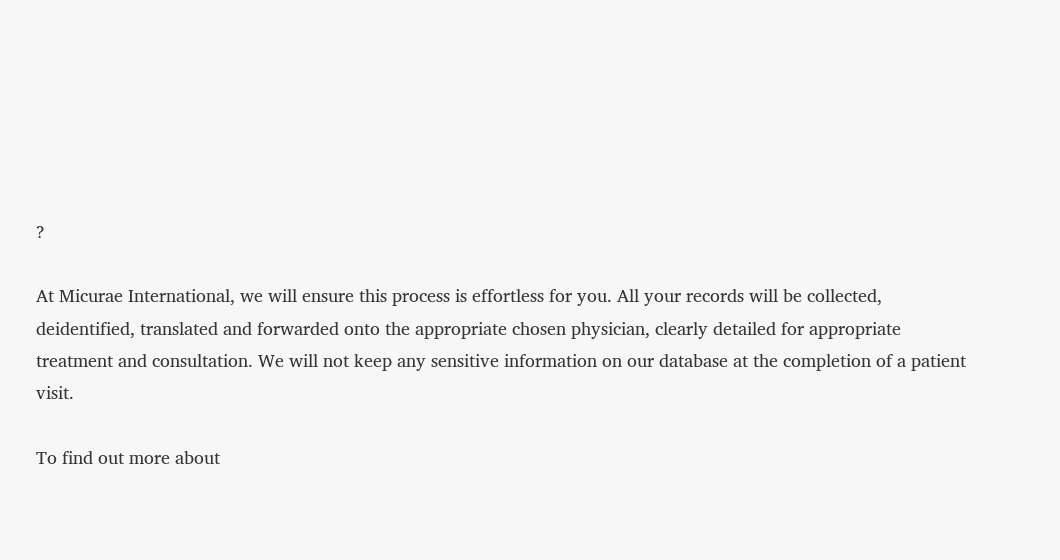?

At Micurae International, we will ensure this process is effortless for you. All your records will be collected, deidentified, translated and forwarded onto the appropriate chosen physician, clearly detailed for appropriate treatment and consultation. We will not keep any sensitive information on our database at the completion of a patient visit.

To find out more about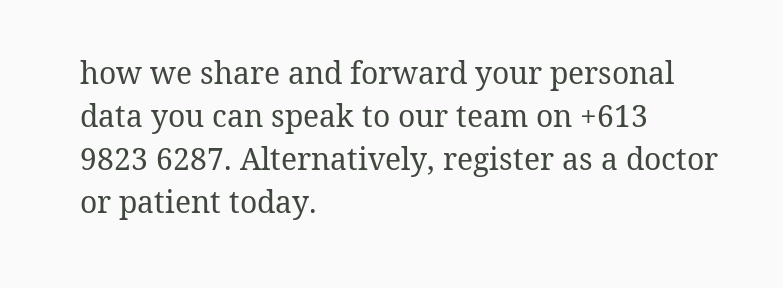how we share and forward your personal data you can speak to our team on +613 9823 6287. Alternatively, register as a doctor or patient today.